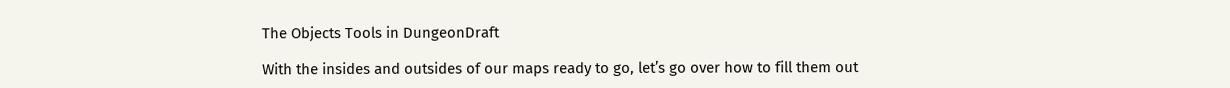The Objects Tools in DungeonDraft

With the insides and outsides of our maps ready to go, let’s go over how to fill them out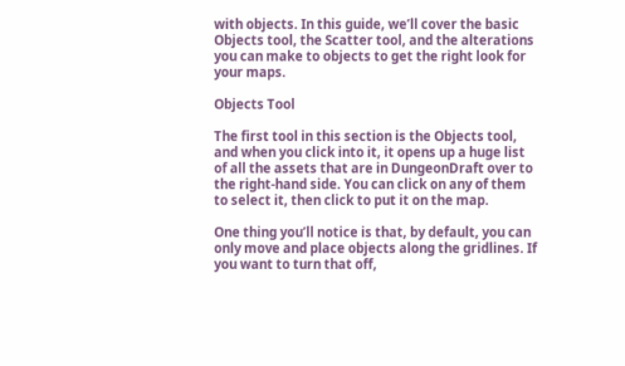with objects. In this guide, we’ll cover the basic Objects tool, the Scatter tool, and the alterations you can make to objects to get the right look for your maps.

Objects Tool

The first tool in this section is the Objects tool, and when you click into it, it opens up a huge list of all the assets that are in DungeonDraft over to the right-hand side. You can click on any of them to select it, then click to put it on the map.

One thing you’ll notice is that, by default, you can only move and place objects along the gridlines. If you want to turn that off,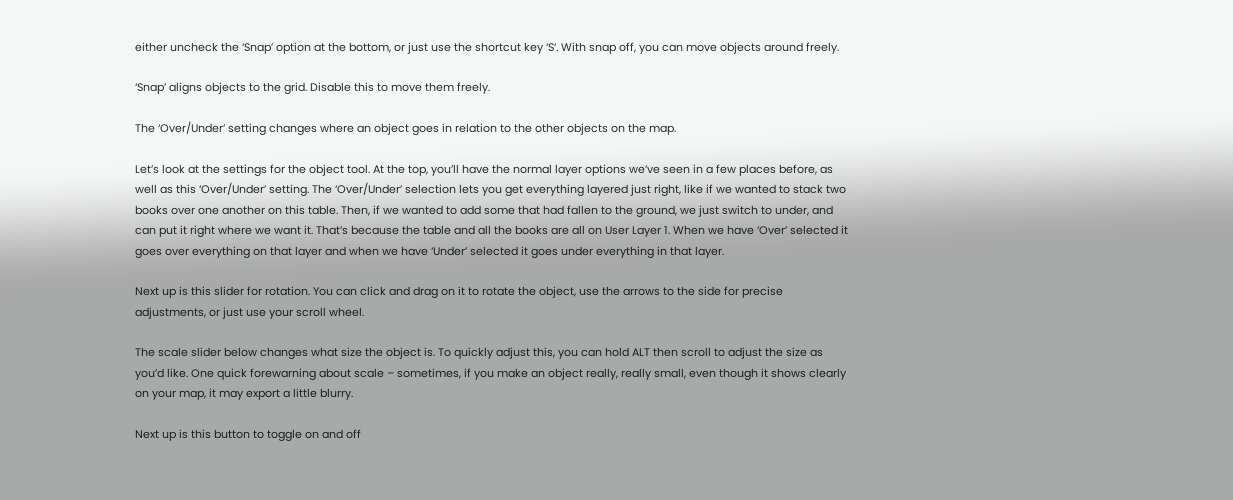either uncheck the ‘Snap’ option at the bottom, or just use the shortcut key ‘S‘. With snap off, you can move objects around freely.

‘Snap’ aligns objects to the grid. Disable this to move them freely.

The ‘Over/Under’ setting changes where an object goes in relation to the other objects on the map.

Let’s look at the settings for the object tool. At the top, you’ll have the normal layer options we’ve seen in a few places before, as well as this ‘Over/Under’ setting. The ‘Over/Under’ selection lets you get everything layered just right, like if we wanted to stack two books over one another on this table. Then, if we wanted to add some that had fallen to the ground, we just switch to under, and can put it right where we want it. That’s because the table and all the books are all on User Layer 1. When we have ‘Over’ selected it goes over everything on that layer and when we have ‘Under’ selected it goes under everything in that layer.

Next up is this slider for rotation. You can click and drag on it to rotate the object, use the arrows to the side for precise adjustments, or just use your scroll wheel.

The scale slider below changes what size the object is. To quickly adjust this, you can hold ALT then scroll to adjust the size as you’d like. One quick forewarning about scale – sometimes, if you make an object really, really small, even though it shows clearly on your map, it may export a little blurry.

Next up is this button to toggle on and off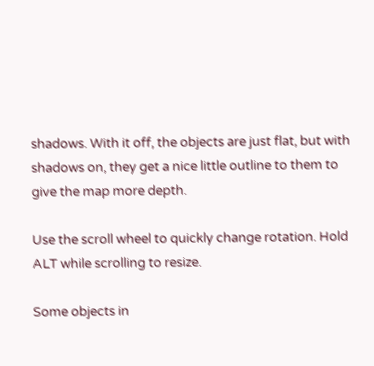shadows. With it off, the objects are just flat, but with shadows on, they get a nice little outline to them to give the map more depth.

Use the scroll wheel to quickly change rotation. Hold ALT while scrolling to resize.

Some objects in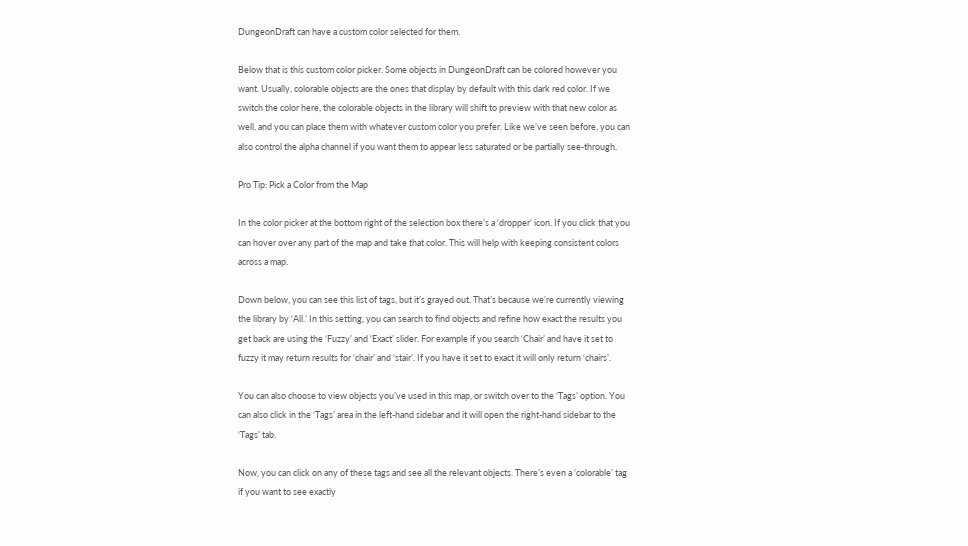DungeonDraft can have a custom color selected for them.

Below that is this custom color picker. Some objects in DungeonDraft can be colored however you want. Usually, colorable objects are the ones that display by default with this dark red color. If we switch the color here, the colorable objects in the library will shift to preview with that new color as well, and you can place them with whatever custom color you prefer. Like we’ve seen before, you can also control the alpha channel if you want them to appear less saturated or be partially see-through.

Pro Tip: Pick a Color from the Map

In the color picker at the bottom right of the selection box there’s a ‘dropper’ icon. If you click that you can hover over any part of the map and take that color. This will help with keeping consistent colors across a map.

Down below, you can see this list of tags, but it’s grayed out. That’s because we’re currently viewing the library by ‘All.’ In this setting, you can search to find objects and refine how exact the results you get back are using the ‘Fuzzy’ and ‘Exact’ slider. For example if you search ‘Chair’ and have it set to fuzzy it may return results for ‘chair’ and ‘stair’. If you have it set to exact it will only return ‘chairs’.

You can also choose to view objects you’ve used in this map, or switch over to the ‘Tags’ option. You can also click in the ‘Tags’ area in the left-hand sidebar and it will open the right-hand sidebar to the ‘Tags’ tab.

Now, you can click on any of these tags and see all the relevant objects. There’s even a ‘colorable’ tag if you want to see exactly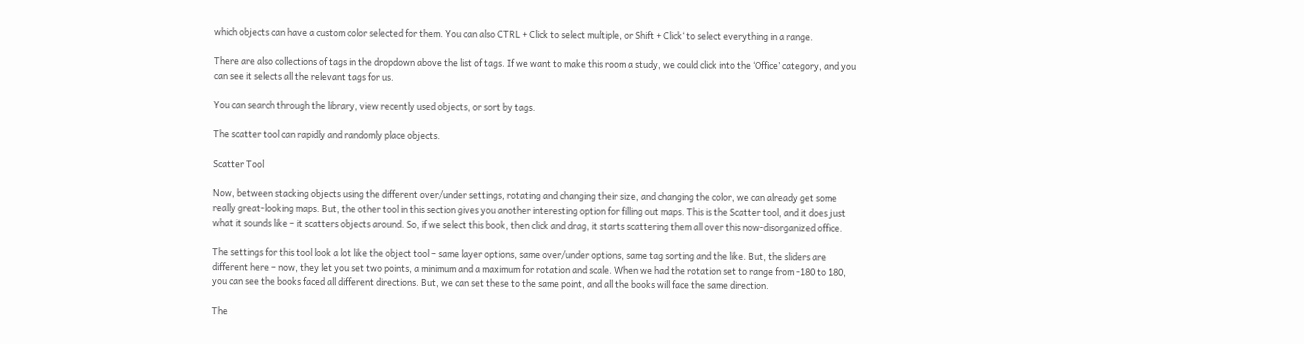which objects can have a custom color selected for them. You can also CTRL + Click to select multiple, or Shift + Click‘ to select everything in a range.

There are also collections of tags in the dropdown above the list of tags. If we want to make this room a study, we could click into the ‘Office’ category, and you can see it selects all the relevant tags for us.

You can search through the library, view recently used objects, or sort by tags.

The scatter tool can rapidly and randomly place objects.

Scatter Tool

Now, between stacking objects using the different over/under settings, rotating and changing their size, and changing the color, we can already get some really great-looking maps. But, the other tool in this section gives you another interesting option for filling out maps. This is the Scatter tool, and it does just what it sounds like – it scatters objects around. So, if we select this book, then click and drag, it starts scattering them all over this now-disorganized office.

The settings for this tool look a lot like the object tool – same layer options, same over/under options, same tag sorting and the like. But, the sliders are different here – now, they let you set two points, a minimum and a maximum for rotation and scale. When we had the rotation set to range from -180 to 180, you can see the books faced all different directions. But, we can set these to the same point, and all the books will face the same direction.

The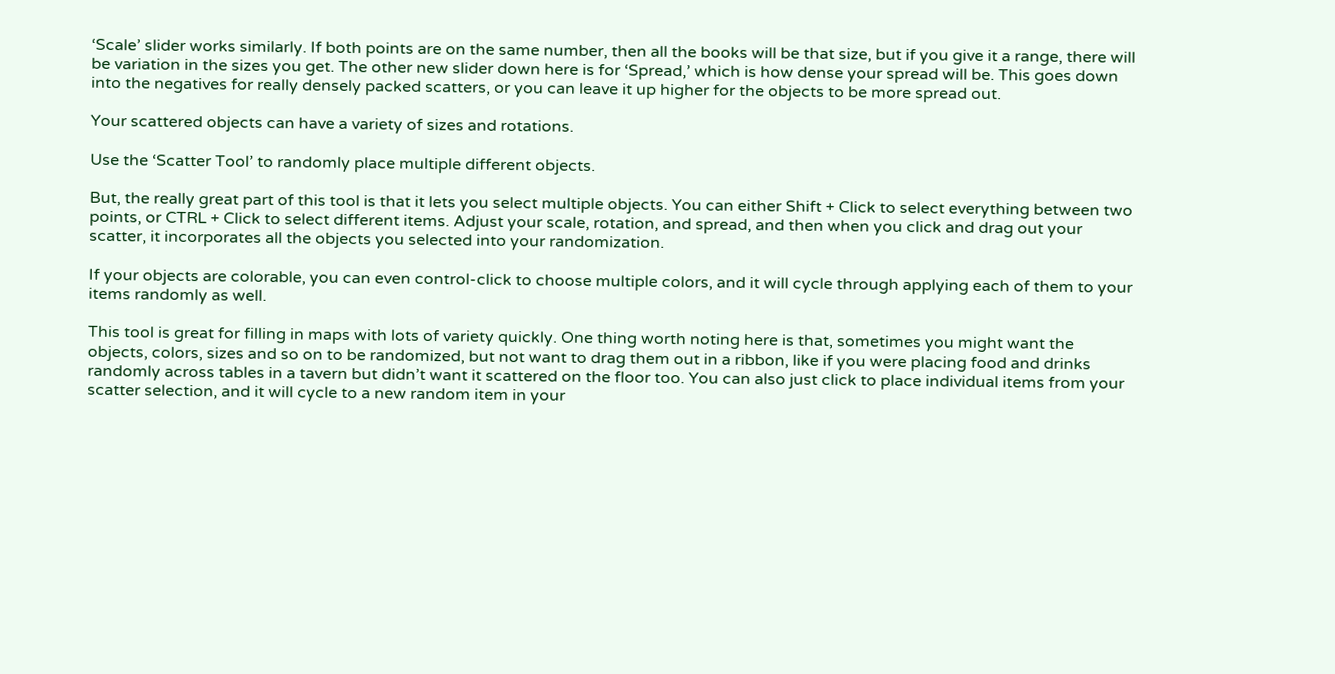‘Scale’ slider works similarly. If both points are on the same number, then all the books will be that size, but if you give it a range, there will be variation in the sizes you get. The other new slider down here is for ‘Spread,’ which is how dense your spread will be. This goes down into the negatives for really densely packed scatters, or you can leave it up higher for the objects to be more spread out.

Your scattered objects can have a variety of sizes and rotations.

Use the ‘Scatter Tool’ to randomly place multiple different objects.

But, the really great part of this tool is that it lets you select multiple objects. You can either Shift + Click to select everything between two points, or CTRL + Click to select different items. Adjust your scale, rotation, and spread, and then when you click and drag out your scatter, it incorporates all the objects you selected into your randomization.

If your objects are colorable, you can even control-click to choose multiple colors, and it will cycle through applying each of them to your items randomly as well.

This tool is great for filling in maps with lots of variety quickly. One thing worth noting here is that, sometimes you might want the objects, colors, sizes and so on to be randomized, but not want to drag them out in a ribbon, like if you were placing food and drinks randomly across tables in a tavern but didn’t want it scattered on the floor too. You can also just click to place individual items from your scatter selection, and it will cycle to a new random item in your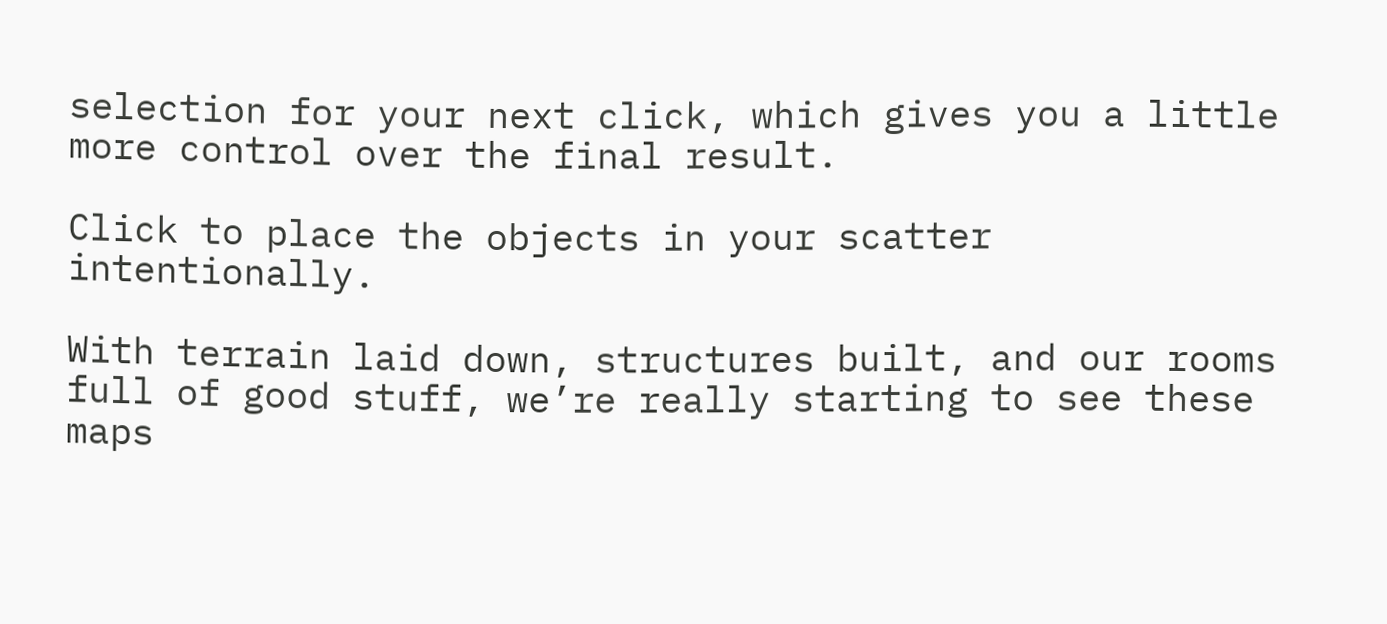selection for your next click, which gives you a little more control over the final result.

Click to place the objects in your scatter intentionally.

With terrain laid down, structures built, and our rooms full of good stuff, we’re really starting to see these maps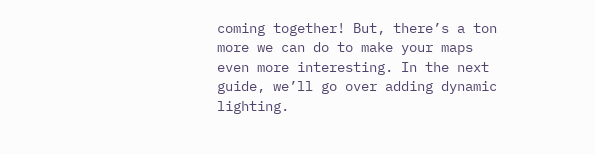coming together! But, there’s a ton more we can do to make your maps even more interesting. In the next guide, we’ll go over adding dynamic lighting.